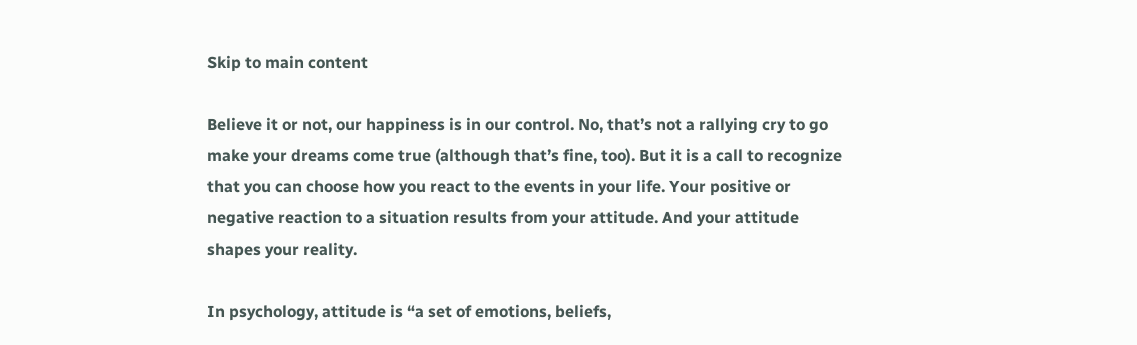Skip to main content

Believe it or not, our happiness is in our control. No, that’s not a rallying cry to go make your dreams come true (although that’s fine, too). But it is a call to recognize that you can choose how you react to the events in your life. Your positive or negative reaction to a situation results from your attitude. And your attitude shapes your reality.

In psychology, attitude is “a set of emotions, beliefs,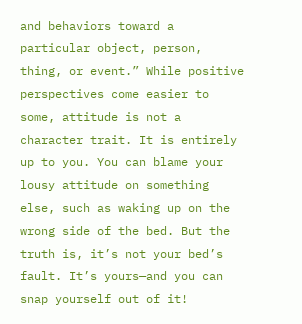and behaviors toward a particular object, person, thing, or event.” While positive perspectives come easier to some, attitude is not a character trait. It is entirely up to you. You can blame your lousy attitude on something else, such as waking up on the wrong side of the bed. But the truth is, it’s not your bed’s fault. It’s yours—and you can snap yourself out of it!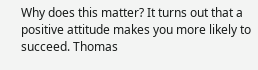Why does this matter? It turns out that a positive attitude makes you more likely to succeed. Thomas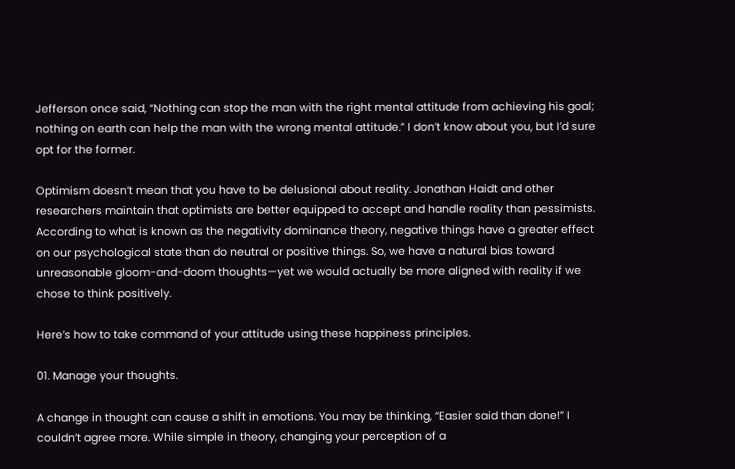Jefferson once said, “Nothing can stop the man with the right mental attitude from achieving his goal; nothing on earth can help the man with the wrong mental attitude.” I don’t know about you, but I’d sure opt for the former.

Optimism doesn’t mean that you have to be delusional about reality. Jonathan Haidt and other researchers maintain that optimists are better equipped to accept and handle reality than pessimists. According to what is known as the negativity dominance theory, negative things have a greater effect on our psychological state than do neutral or positive things. So, we have a natural bias toward unreasonable gloom-and-doom thoughts—yet we would actually be more aligned with reality if we chose to think positively.

Here’s how to take command of your attitude using these happiness principles.

01. Manage your thoughts.

A change in thought can cause a shift in emotions. You may be thinking, “Easier said than done!” I couldn’t agree more. While simple in theory, changing your perception of a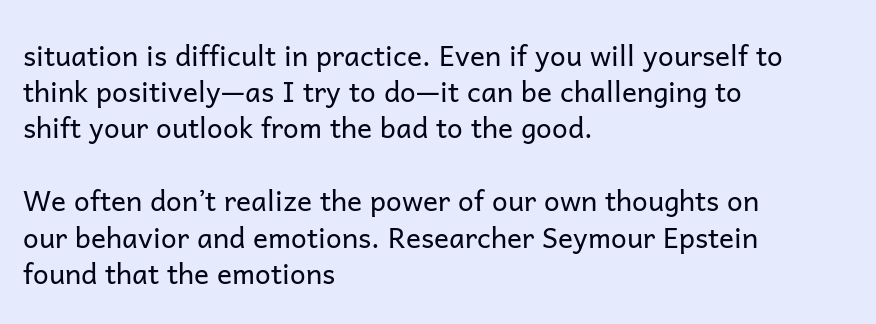situation is difficult in practice. Even if you will yourself to think positively—as I try to do—it can be challenging to shift your outlook from the bad to the good.

We often don’t realize the power of our own thoughts on our behavior and emotions. Researcher Seymour Epstein found that the emotions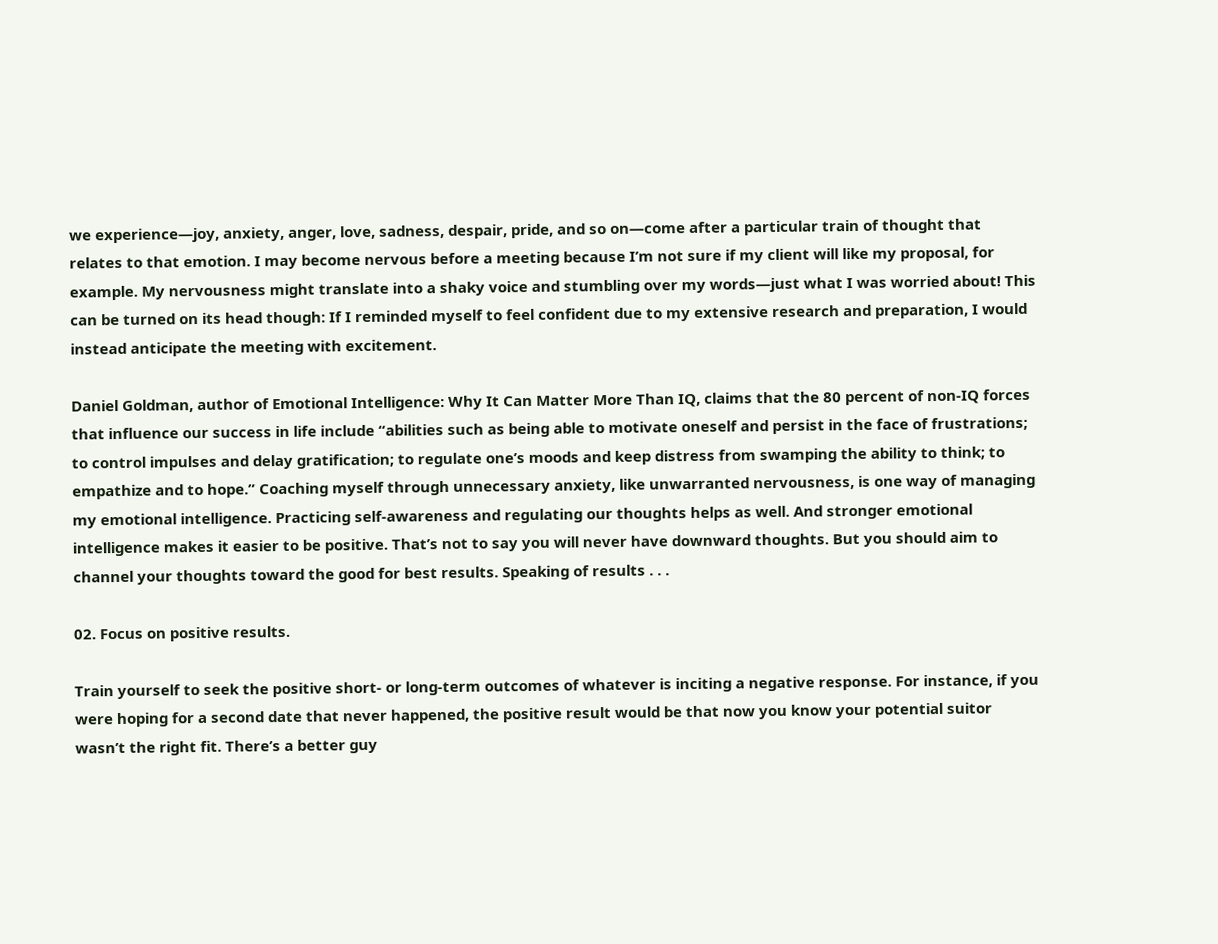we experience—joy, anxiety, anger, love, sadness, despair, pride, and so on—come after a particular train of thought that relates to that emotion. I may become nervous before a meeting because I’m not sure if my client will like my proposal, for example. My nervousness might translate into a shaky voice and stumbling over my words—just what I was worried about! This can be turned on its head though: If I reminded myself to feel confident due to my extensive research and preparation, I would instead anticipate the meeting with excitement.

Daniel Goldman, author of Emotional Intelligence: Why It Can Matter More Than IQ, claims that the 80 percent of non-IQ forces that influence our success in life include “abilities such as being able to motivate oneself and persist in the face of frustrations; to control impulses and delay gratification; to regulate one’s moods and keep distress from swamping the ability to think; to empathize and to hope.” Coaching myself through unnecessary anxiety, like unwarranted nervousness, is one way of managing my emotional intelligence. Practicing self-awareness and regulating our thoughts helps as well. And stronger emotional intelligence makes it easier to be positive. That’s not to say you will never have downward thoughts. But you should aim to channel your thoughts toward the good for best results. Speaking of results . . .

02. Focus on positive results.

Train yourself to seek the positive short- or long-term outcomes of whatever is inciting a negative response. For instance, if you were hoping for a second date that never happened, the positive result would be that now you know your potential suitor wasn’t the right fit. There’s a better guy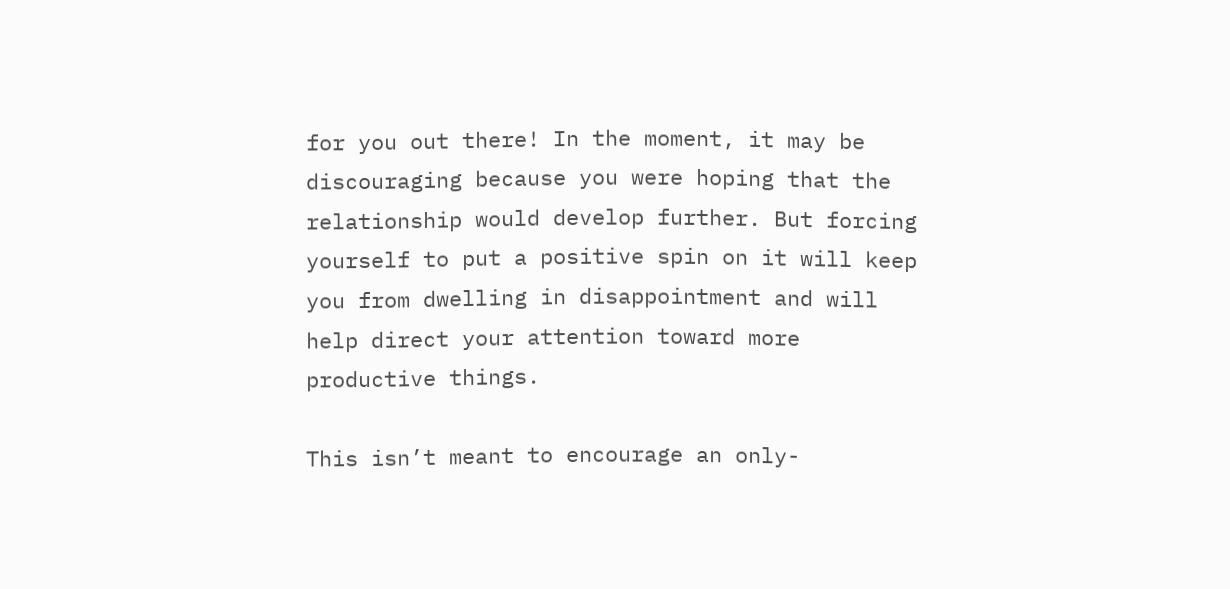for you out there! In the moment, it may be discouraging because you were hoping that the relationship would develop further. But forcing yourself to put a positive spin on it will keep you from dwelling in disappointment and will help direct your attention toward more productive things.

This isn’t meant to encourage an only-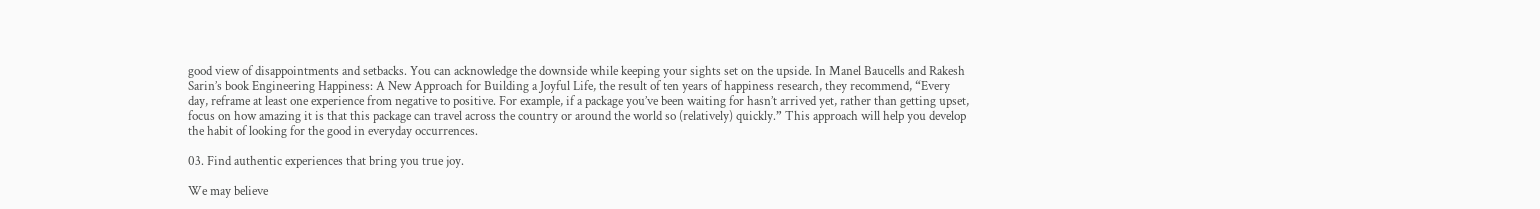good view of disappointments and setbacks. You can acknowledge the downside while keeping your sights set on the upside. In Manel Baucells and Rakesh Sarin’s book Engineering Happiness: A New Approach for Building a Joyful Life, the result of ten years of happiness research, they recommend, “Every day, reframe at least one experience from negative to positive. For example, if a package you’ve been waiting for hasn’t arrived yet, rather than getting upset, focus on how amazing it is that this package can travel across the country or around the world so (relatively) quickly.” This approach will help you develop the habit of looking for the good in everyday occurrences.

03. Find authentic experiences that bring you true joy.

We may believe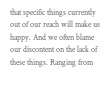that specific things currently out of our reach will make us happy. And we often blame our discontent on the lack of these things. Ranging from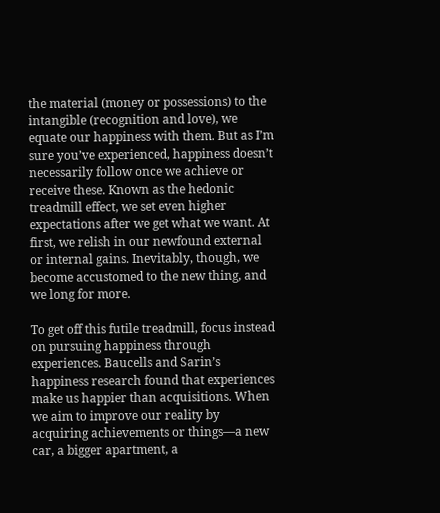the material (money or possessions) to the intangible (recognition and love), we equate our happiness with them. But as I’m sure you’ve experienced, happiness doesn’t necessarily follow once we achieve or receive these. Known as the hedonic treadmill effect, we set even higher expectations after we get what we want. At first, we relish in our newfound external or internal gains. Inevitably, though, we become accustomed to the new thing, and we long for more.

To get off this futile treadmill, focus instead on pursuing happiness through experiences. Baucells and Sarin’s happiness research found that experiences make us happier than acquisitions. When we aim to improve our reality by acquiring achievements or things—a new car, a bigger apartment, a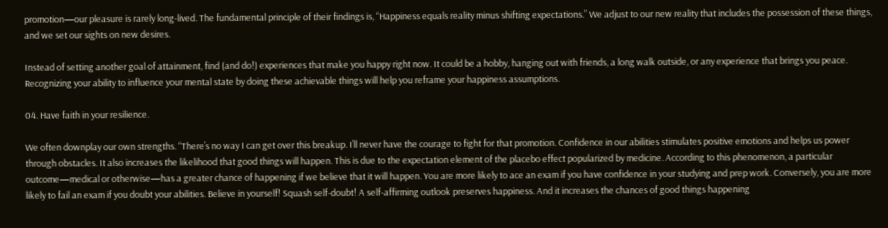promotion—our pleasure is rarely long-lived. The fundamental principle of their findings is, “Happiness equals reality minus shifting expectations.” We adjust to our new reality that includes the possession of these things, and we set our sights on new desires.

Instead of setting another goal of attainment, find (and do!) experiences that make you happy right now. It could be a hobby, hanging out with friends, a long walk outside, or any experience that brings you peace. Recognizing your ability to influence your mental state by doing these achievable things will help you reframe your happiness assumptions.

04. Have faith in your resilience.

We often downplay our own strengths. “There’s no way I can get over this breakup. I’ll never have the courage to fight for that promotion. Confidence in our abilities stimulates positive emotions and helps us power through obstacles. It also increases the likelihood that good things will happen. This is due to the expectation element of the placebo effect popularized by medicine. According to this phenomenon, a particular outcome—medical or otherwise—has a greater chance of happening if we believe that it will happen. You are more likely to ace an exam if you have confidence in your studying and prep work. Conversely, you are more likely to fail an exam if you doubt your abilities. Believe in yourself! Squash self-doubt! A self-affirming outlook preserves happiness. And it increases the chances of good things happening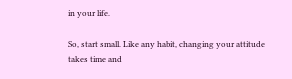in your life.

So, start small. Like any habit, changing your attitude takes time and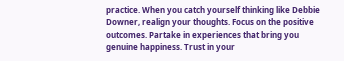practice. When you catch yourself thinking like Debbie Downer, realign your thoughts. Focus on the positive outcomes. Partake in experiences that bring you genuine happiness. Trust in your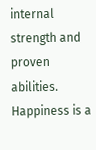internal strength and proven abilities. Happiness is a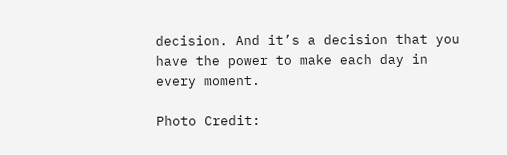decision. And it’s a decision that you have the power to make each day in every moment.

Photo Credit: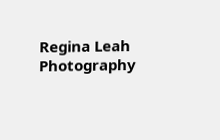Regina Leah Photography